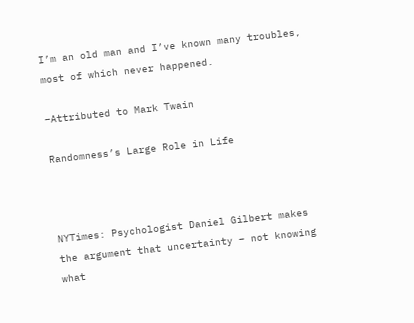I’m an old man and I’ve known many troubles, most of which never happened.

–Attributed to Mark Twain

Randomness’s Large Role in Life



NYTimes: Psychologist Daniel Gilbert makes the argument that uncertainty – not knowing what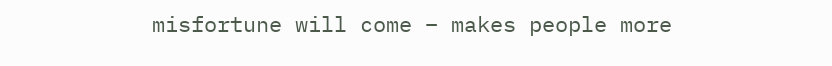misfortune will come – makes people more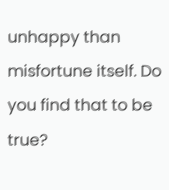unhappy than misfortune itself. Do you find that to be true?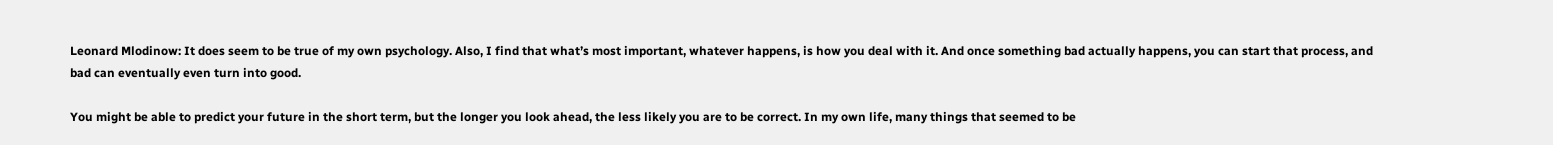Leonard Mlodinow: It does seem to be true of my own psychology. Also, I find that what’s most important, whatever happens, is how you deal with it. And once something bad actually happens, you can start that process, and bad can eventually even turn into good.

You might be able to predict your future in the short term, but the longer you look ahead, the less likely you are to be correct. In my own life, many things that seemed to be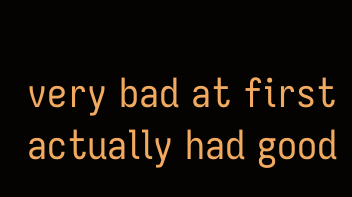very bad at first actually had good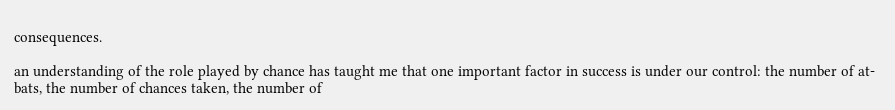consequences.

an understanding of the role played by chance has taught me that one important factor in success is under our control: the number of at-bats, the number of chances taken, the number of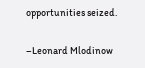opportunities seized.

–Leonard Mlodinow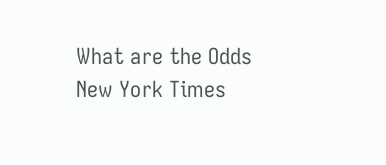What are the Odds
New York Times